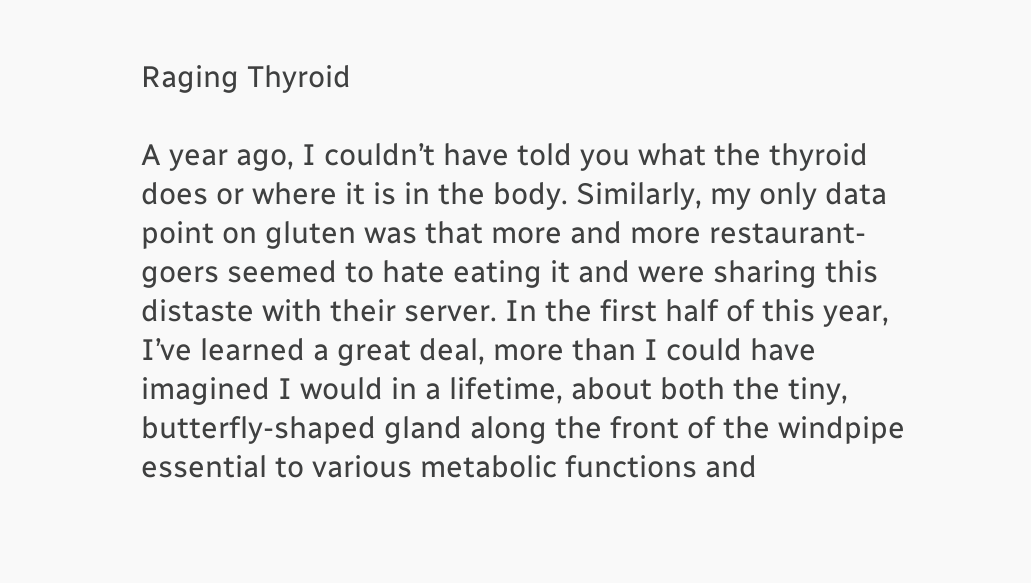Raging Thyroid

A year ago, I couldn’t have told you what the thyroid does or where it is in the body. Similarly, my only data point on gluten was that more and more restaurant-goers seemed to hate eating it and were sharing this distaste with their server. In the first half of this year, I’ve learned a great deal, more than I could have imagined I would in a lifetime, about both the tiny, butterfly-shaped gland along the front of the windpipe essential to various metabolic functions and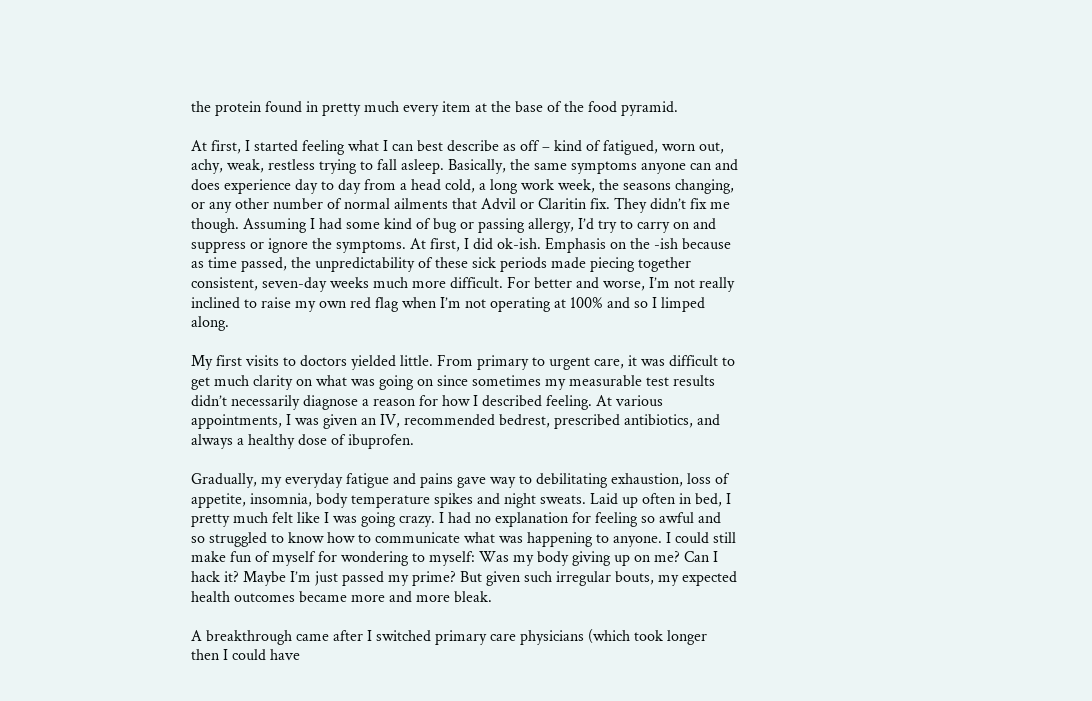the protein found in pretty much every item at the base of the food pyramid.

At first, I started feeling what I can best describe as off – kind of fatigued, worn out, achy, weak, restless trying to fall asleep. Basically, the same symptoms anyone can and does experience day to day from a head cold, a long work week, the seasons changing, or any other number of normal ailments that Advil or Claritin fix. They didn’t fix me though. Assuming I had some kind of bug or passing allergy, I’d try to carry on and suppress or ignore the symptoms. At first, I did ok-ish. Emphasis on the -ish because as time passed, the unpredictability of these sick periods made piecing together consistent, seven-day weeks much more difficult. For better and worse, I’m not really inclined to raise my own red flag when I’m not operating at 100% and so I limped along.

My first visits to doctors yielded little. From primary to urgent care, it was difficult to get much clarity on what was going on since sometimes my measurable test results didn’t necessarily diagnose a reason for how I described feeling. At various appointments, I was given an IV, recommended bedrest, prescribed antibiotics, and always a healthy dose of ibuprofen.

Gradually, my everyday fatigue and pains gave way to debilitating exhaustion, loss of appetite, insomnia, body temperature spikes and night sweats. Laid up often in bed, I pretty much felt like I was going crazy. I had no explanation for feeling so awful and so struggled to know how to communicate what was happening to anyone. I could still make fun of myself for wondering to myself: Was my body giving up on me? Can I hack it? Maybe I’m just passed my prime? But given such irregular bouts, my expected health outcomes became more and more bleak.

A breakthrough came after I switched primary care physicians (which took longer then I could have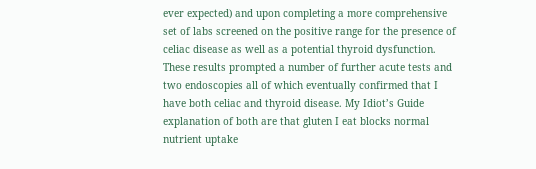ever expected) and upon completing a more comprehensive set of labs screened on the positive range for the presence of celiac disease as well as a potential thyroid dysfunction. These results prompted a number of further acute tests and two endoscopies all of which eventually confirmed that I have both celiac and thyroid disease. My Idiot’s Guide explanation of both are that gluten I eat blocks normal nutrient uptake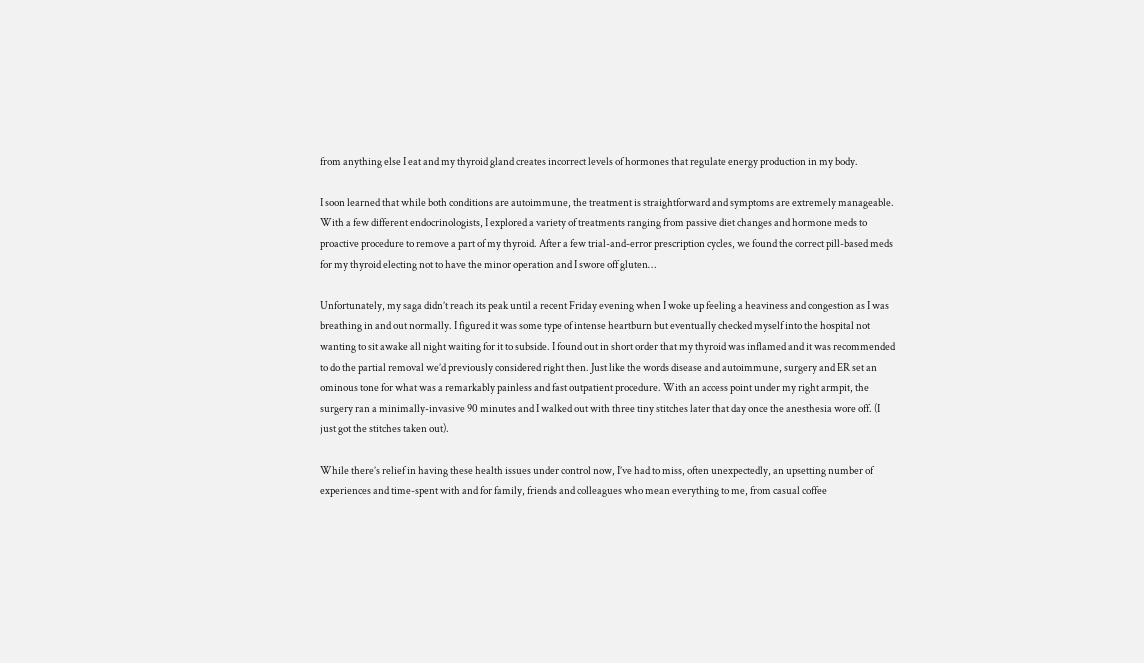from anything else I eat and my thyroid gland creates incorrect levels of hormones that regulate energy production in my body.

I soon learned that while both conditions are autoimmune, the treatment is straightforward and symptoms are extremely manageable. With a few different endocrinologists, I explored a variety of treatments ranging from passive diet changes and hormone meds to proactive procedure to remove a part of my thyroid. After a few trial-and-error prescription cycles, we found the correct pill-based meds for my thyroid electing not to have the minor operation and I swore off gluten…

Unfortunately, my saga didn’t reach its peak until a recent Friday evening when I woke up feeling a heaviness and congestion as I was breathing in and out normally. I figured it was some type of intense heartburn but eventually checked myself into the hospital not wanting to sit awake all night waiting for it to subside. I found out in short order that my thyroid was inflamed and it was recommended to do the partial removal we’d previously considered right then. Just like the words disease and autoimmune, surgery and ER set an ominous tone for what was a remarkably painless and fast outpatient procedure. With an access point under my right armpit, the surgery ran a minimally-invasive 90 minutes and I walked out with three tiny stitches later that day once the anesthesia wore off. (I just got the stitches taken out).

While there’s relief in having these health issues under control now, I’ve had to miss, often unexpectedly, an upsetting number of experiences and time-spent with and for family, friends and colleagues who mean everything to me, from casual coffee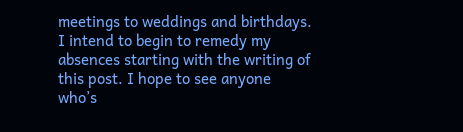meetings to weddings and birthdays. I intend to begin to remedy my absences starting with the writing of this post. I hope to see anyone who’s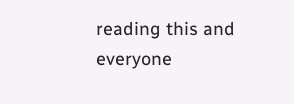reading this and everyone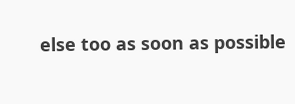else too as soon as possible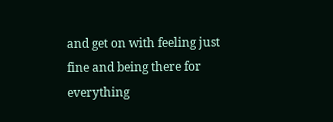and get on with feeling just fine and being there for everything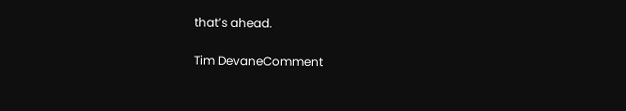that’s ahead.

Tim DevaneComment